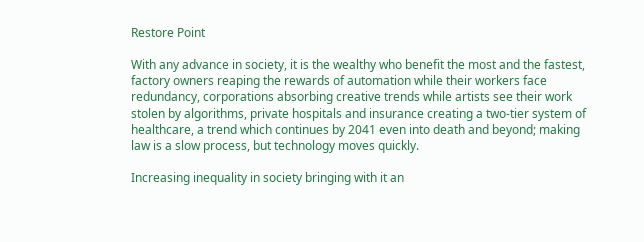Restore Point

With any advance in society, it is the wealthy who benefit the most and the fastest, factory owners reaping the rewards of automation while their workers face redundancy, corporations absorbing creative trends while artists see their work stolen by algorithms, private hospitals and insurance creating a two-tier system of healthcare, a trend which continues by 2041 even into death and beyond; making law is a slow process, but technology moves quickly.

Increasing inequality in society bringing with it an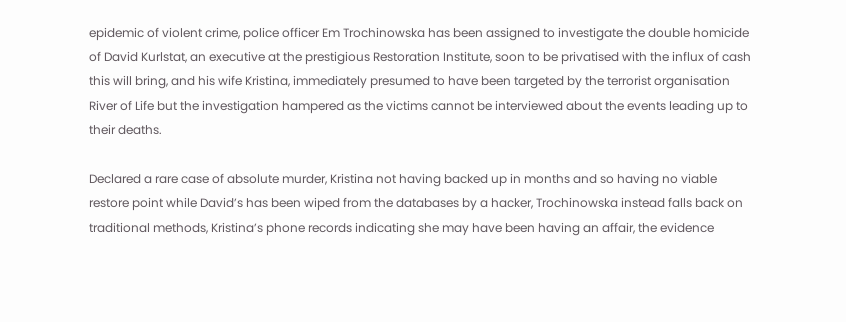epidemic of violent crime, police officer Em Trochinowska has been assigned to investigate the double homicide of David Kurlstat, an executive at the prestigious Restoration Institute, soon to be privatised with the influx of cash this will bring, and his wife Kristina, immediately presumed to have been targeted by the terrorist organisation River of Life but the investigation hampered as the victims cannot be interviewed about the events leading up to their deaths.

Declared a rare case of absolute murder, Kristina not having backed up in months and so having no viable restore point while David’s has been wiped from the databases by a hacker, Trochinowska instead falls back on traditional methods, Kristina’s phone records indicating she may have been having an affair, the evidence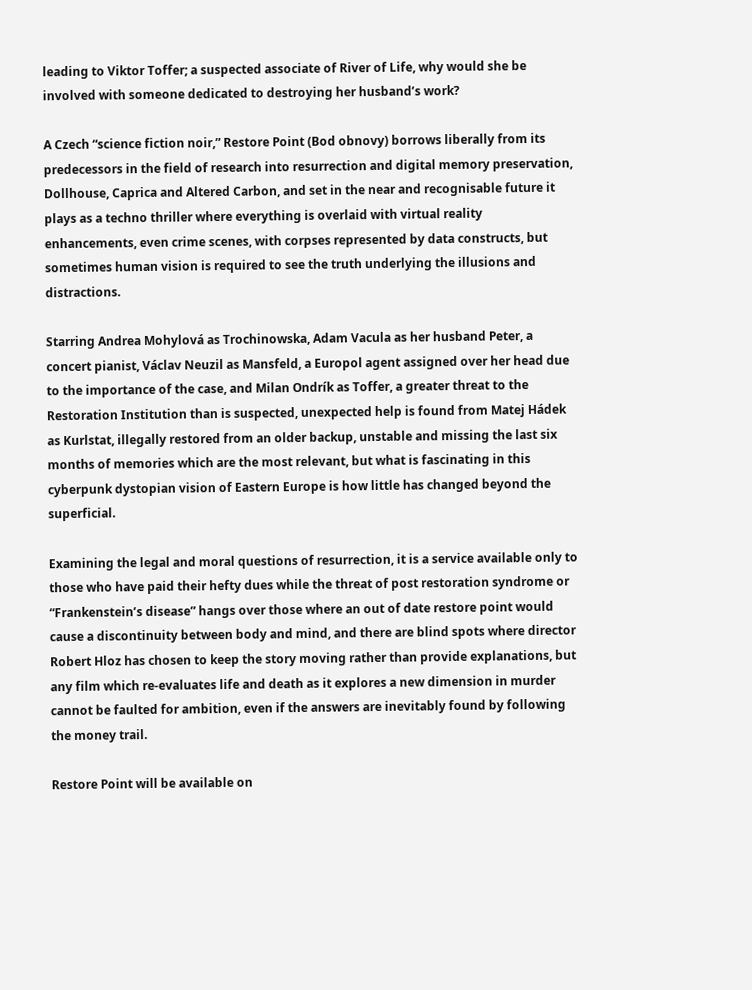leading to Viktor Toffer; a suspected associate of River of Life, why would she be involved with someone dedicated to destroying her husband’s work?

A Czech “science fiction noir,” Restore Point (Bod obnovy) borrows liberally from its predecessors in the field of research into resurrection and digital memory preservation, Dollhouse, Caprica and Altered Carbon, and set in the near and recognisable future it plays as a techno thriller where everything is overlaid with virtual reality enhancements, even crime scenes, with corpses represented by data constructs, but sometimes human vision is required to see the truth underlying the illusions and distractions.

Starring Andrea Mohylová as Trochinowska, Adam Vacula as her husband Peter, a concert pianist, Václav Neuzil as Mansfeld, a Europol agent assigned over her head due to the importance of the case, and Milan Ondrík as Toffer, a greater threat to the Restoration Institution than is suspected, unexpected help is found from Matej Hádek as Kurlstat, illegally restored from an older backup, unstable and missing the last six months of memories which are the most relevant, but what is fascinating in this cyberpunk dystopian vision of Eastern Europe is how little has changed beyond the superficial.

Examining the legal and moral questions of resurrection, it is a service available only to those who have paid their hefty dues while the threat of post restoration syndrome or “Frankenstein’s disease” hangs over those where an out of date restore point would cause a discontinuity between body and mind, and there are blind spots where director Robert Hloz has chosen to keep the story moving rather than provide explanations, but any film which re-evaluates life and death as it explores a new dimension in murder cannot be faulted for ambition, even if the answers are inevitably found by following the money trail.

Restore Point will be available on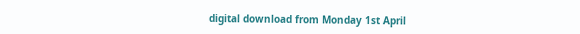digital download from Monday 1st April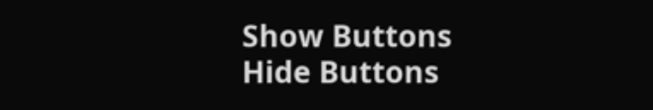Show Buttons
Hide Buttons